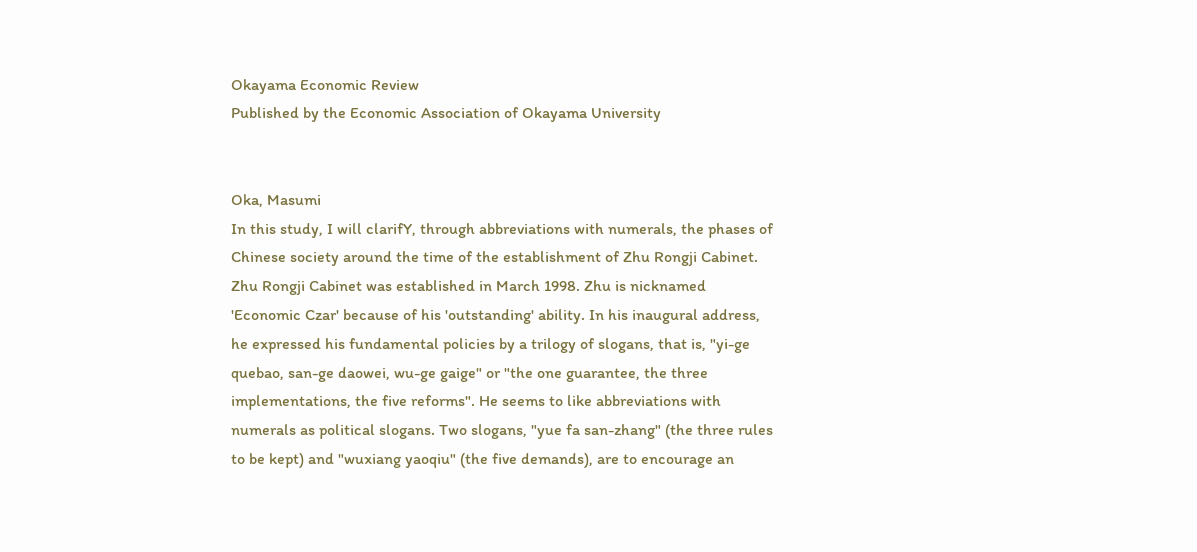Okayama Economic Review
Published by the Economic Association of Okayama University


Oka, Masumi
In this study, I will clarifY, through abbreviations with numerals, the phases of Chinese society around the time of the establishment of Zhu Rongji Cabinet. Zhu Rongji Cabinet was established in March 1998. Zhu is nicknamed 'Economic Czar' because of his 'outstanding' ability. In his inaugural address, he expressed his fundamental policies by a trilogy of slogans, that is, "yi-ge quebao, san-ge daowei, wu-ge gaige" or "the one guarantee, the three implementations, the five reforms". He seems to like abbreviations with numerals as political slogans. Two slogans, "yue fa san-zhang" (the three rules to be kept) and "wuxiang yaoqiu" (the five demands), are to encourage an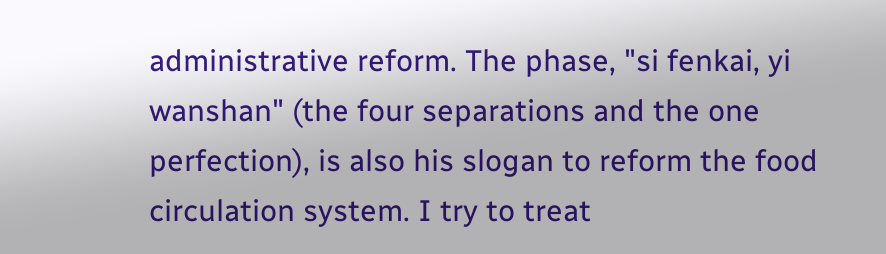administrative reform. The phase, "si fenkai, yi wanshan" (the four separations and the one perfection), is also his slogan to reform the food circulation system. I try to treat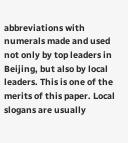abbreviations with numerals made and used not only by top leaders in Beijing, but also by local leaders. This is one of the merits of this paper. Local slogans are usually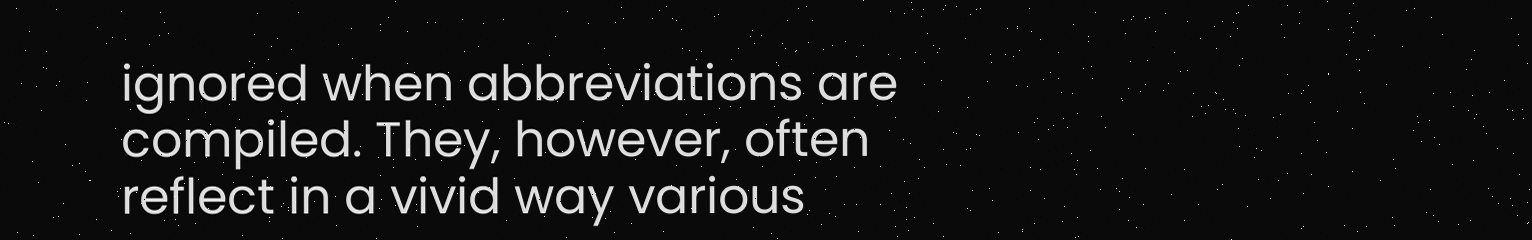ignored when abbreviations are compiled. They, however, often reflect in a vivid way various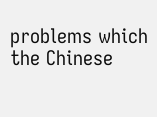problems which the Chinese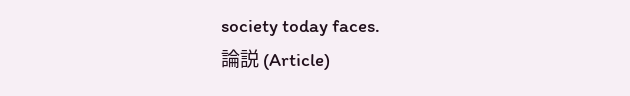society today faces.
論説 (Article)